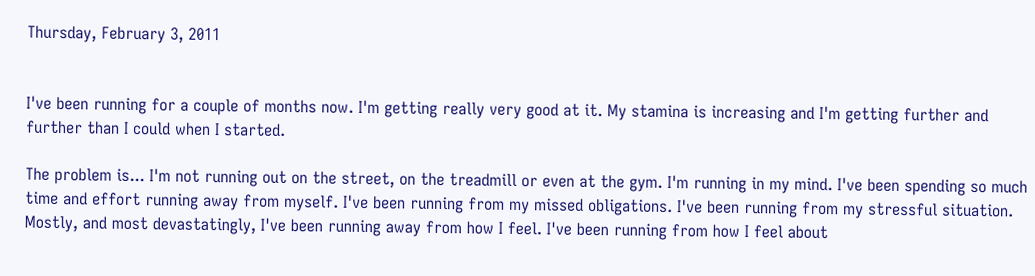Thursday, February 3, 2011


I've been running for a couple of months now. I'm getting really very good at it. My stamina is increasing and I'm getting further and further than I could when I started.

The problem is... I'm not running out on the street, on the treadmill or even at the gym. I'm running in my mind. I've been spending so much time and effort running away from myself. I've been running from my missed obligations. I've been running from my stressful situation. Mostly, and most devastatingly, I've been running away from how I feel. I've been running from how I feel about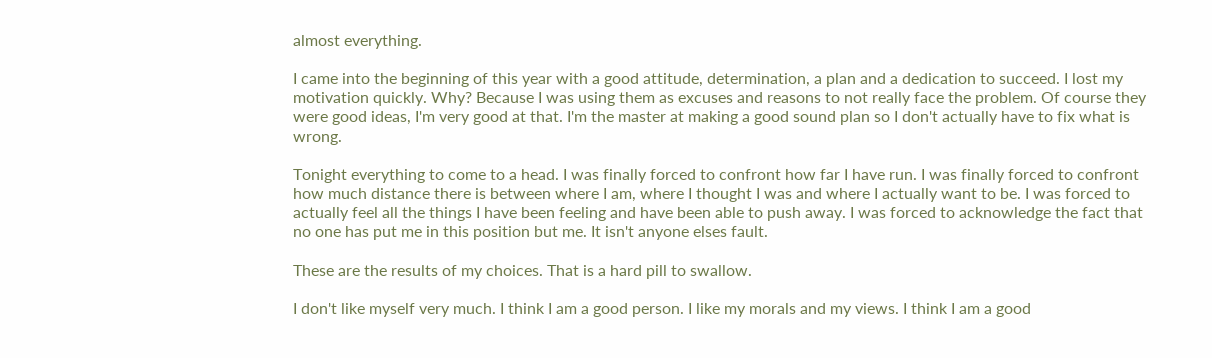almost everything.

I came into the beginning of this year with a good attitude, determination, a plan and a dedication to succeed. I lost my motivation quickly. Why? Because I was using them as excuses and reasons to not really face the problem. Of course they were good ideas, I'm very good at that. I'm the master at making a good sound plan so I don't actually have to fix what is wrong.

Tonight everything to come to a head. I was finally forced to confront how far I have run. I was finally forced to confront how much distance there is between where I am, where I thought I was and where I actually want to be. I was forced to actually feel all the things I have been feeling and have been able to push away. I was forced to acknowledge the fact that no one has put me in this position but me. It isn't anyone elses fault.

These are the results of my choices. That is a hard pill to swallow.

I don't like myself very much. I think I am a good person. I like my morals and my views. I think I am a good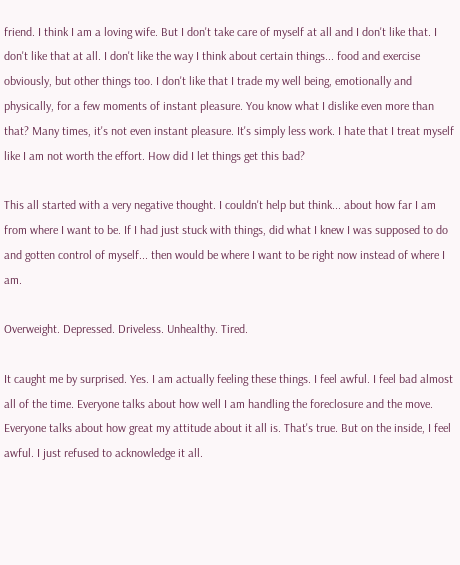friend. I think I am a loving wife. But I don't take care of myself at all and I don't like that. I don't like that at all. I don't like the way I think about certain things... food and exercise obviously, but other things too. I don't like that I trade my well being, emotionally and physically, for a few moments of instant pleasure. You know what I dislike even more than that? Many times, it's not even instant pleasure. It's simply less work. I hate that I treat myself like I am not worth the effort. How did I let things get this bad?

This all started with a very negative thought. I couldn't help but think... about how far I am from where I want to be. If I had just stuck with things, did what I knew I was supposed to do and gotten control of myself... then would be where I want to be right now instead of where I am.

Overweight. Depressed. Driveless. Unhealthy. Tired.

It caught me by surprised. Yes. I am actually feeling these things. I feel awful. I feel bad almost all of the time. Everyone talks about how well I am handling the foreclosure and the move. Everyone talks about how great my attitude about it all is. That's true. But on the inside, I feel awful. I just refused to acknowledge it all.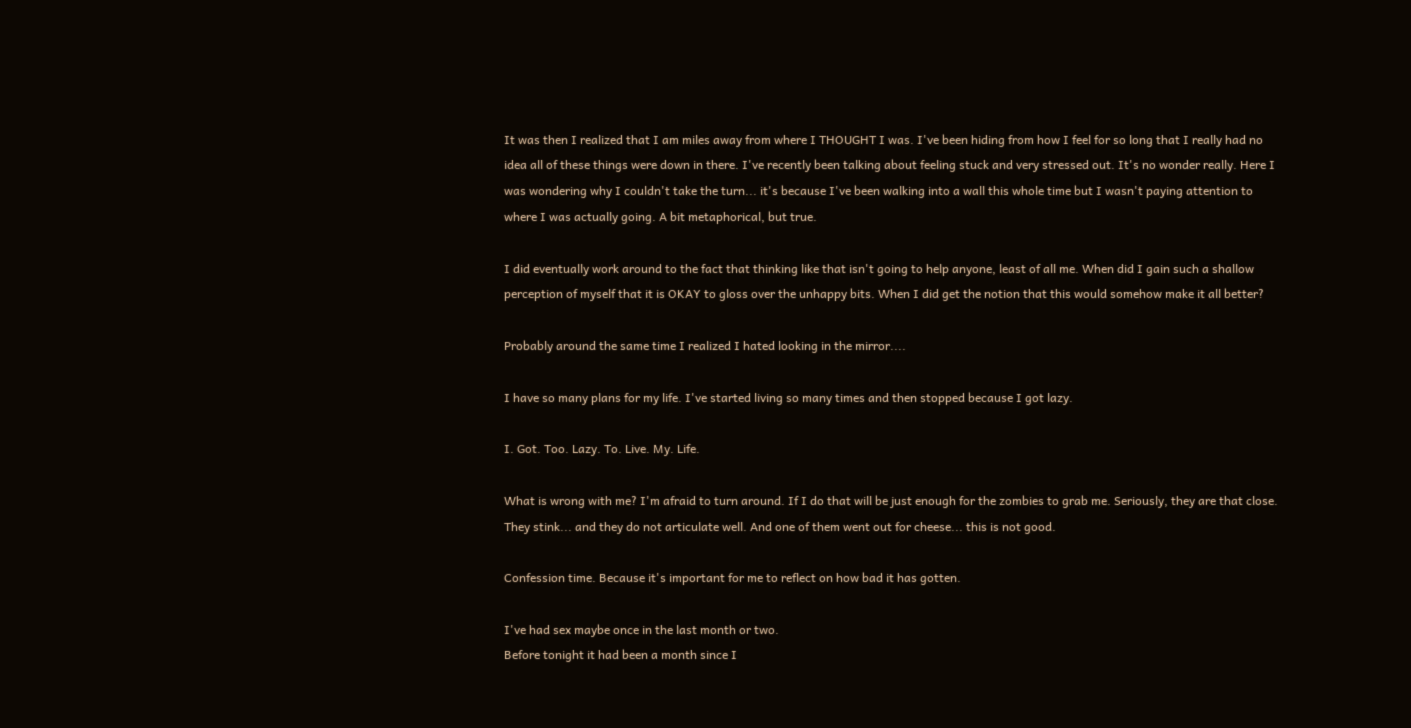It was then I realized that I am miles away from where I THOUGHT I was. I've been hiding from how I feel for so long that I really had no idea all of these things were down in there. I've recently been talking about feeling stuck and very stressed out. It's no wonder really. Here I was wondering why I couldn't take the turn... it's because I've been walking into a wall this whole time but I wasn't paying attention to where I was actually going. A bit metaphorical, but true.

I did eventually work around to the fact that thinking like that isn't going to help anyone, least of all me. When did I gain such a shallow perception of myself that it is OKAY to gloss over the unhappy bits. When I did get the notion that this would somehow make it all better?

Probably around the same time I realized I hated looking in the mirror....

I have so many plans for my life. I've started living so many times and then stopped because I got lazy.

I. Got. Too. Lazy. To. Live. My. Life.

What is wrong with me? I'm afraid to turn around. If I do that will be just enough for the zombies to grab me. Seriously, they are that close. They stink... and they do not articulate well. And one of them went out for cheese... this is not good.

Confession time. Because it's important for me to reflect on how bad it has gotten.

I've had sex maybe once in the last month or two.
Before tonight it had been a month since I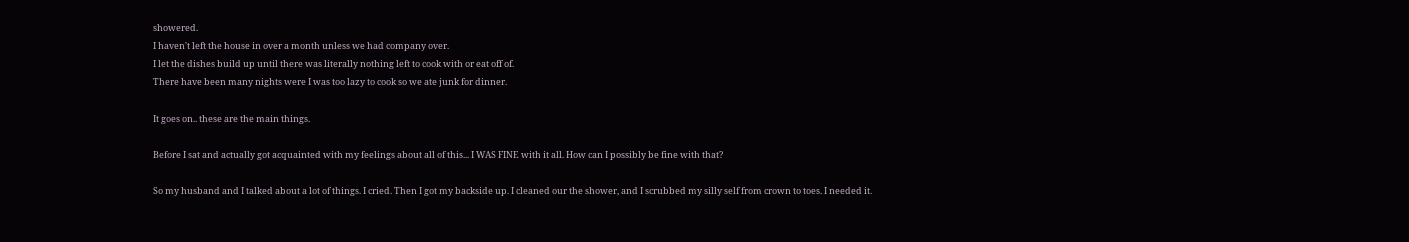showered.
I haven't left the house in over a month unless we had company over.
I let the dishes build up until there was literally nothing left to cook with or eat off of.
There have been many nights were I was too lazy to cook so we ate junk for dinner.

It goes on.. these are the main things.

Before I sat and actually got acquainted with my feelings about all of this... I WAS FINE with it all. How can I possibly be fine with that?

So my husband and I talked about a lot of things. I cried. Then I got my backside up. I cleaned our the shower, and I scrubbed my silly self from crown to toes. I needed it.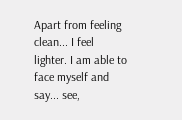Apart from feeling clean... I feel lighter. I am able to face myself and say... see,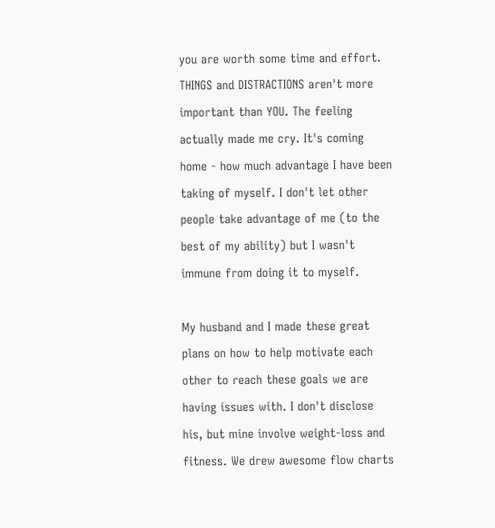you are worth some time and effort. THINGS and DISTRACTIONS aren't more important than YOU. The feeling actually made me cry. It's coming home - how much advantage I have been taking of myself. I don't let other people take advantage of me (to the best of my ability) but I wasn't immune from doing it to myself.

My husband and I made these great plans on how to help motivate each other to reach these goals we are having issues with. I don't disclose his, but mine involve weight-loss and fitness. We drew awesome flow charts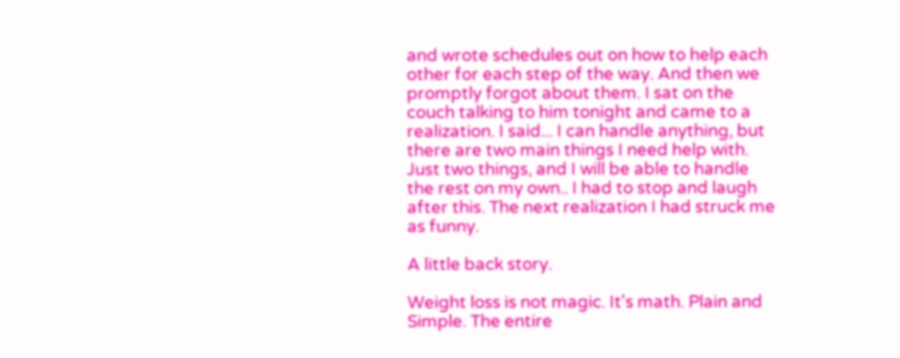and wrote schedules out on how to help each other for each step of the way. And then we promptly forgot about them. I sat on the couch talking to him tonight and came to a realization. I said... I can handle anything, but there are two main things I need help with. Just two things, and I will be able to handle the rest on my own.. I had to stop and laugh after this. The next realization I had struck me as funny.

A little back story.

Weight loss is not magic. It's math. Plain and Simple. The entire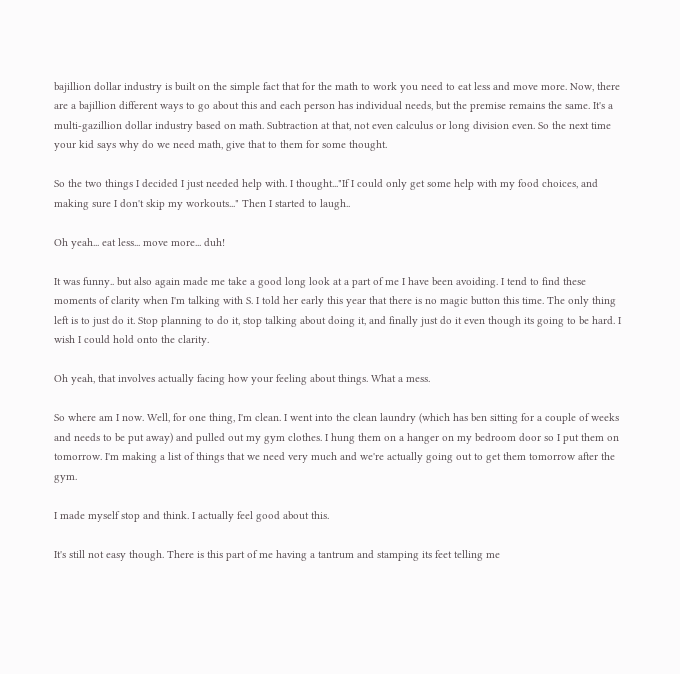bajillion dollar industry is built on the simple fact that for the math to work you need to eat less and move more. Now, there are a bajillion different ways to go about this and each person has individual needs, but the premise remains the same. It's a multi-gazillion dollar industry based on math. Subtraction at that, not even calculus or long division even. So the next time your kid says why do we need math, give that to them for some thought.

So the two things I decided I just needed help with. I thought..."If I could only get some help with my food choices, and making sure I don't skip my workouts..." Then I started to laugh..

Oh yeah... eat less... move more... duh!

It was funny.. but also again made me take a good long look at a part of me I have been avoiding. I tend to find these moments of clarity when I'm talking with S. I told her early this year that there is no magic button this time. The only thing left is to just do it. Stop planning to do it, stop talking about doing it, and finally just do it even though its going to be hard. I wish I could hold onto the clarity.

Oh yeah, that involves actually facing how your feeling about things. What a mess.

So where am I now. Well, for one thing, I'm clean. I went into the clean laundry (which has ben sitting for a couple of weeks and needs to be put away) and pulled out my gym clothes. I hung them on a hanger on my bedroom door so I put them on tomorrow. I'm making a list of things that we need very much and we're actually going out to get them tomorrow after the gym.

I made myself stop and think. I actually feel good about this.

It's still not easy though. There is this part of me having a tantrum and stamping its feet telling me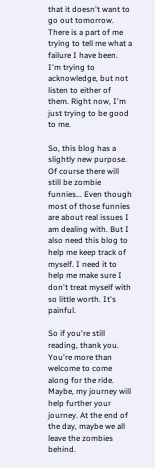that it doesn't want to go out tomorrow. There is a part of me trying to tell me what a failure I have been. I'm trying to acknowledge, but not listen to either of them. Right now, I'm just trying to be good to me.

So, this blog has a slightly new purpose. Of course there will still be zombie funnies... Even though most of those funnies are about real issues I am dealing with. But I also need this blog to help me keep track of myself. I need it to help me make sure I don't treat myself with so little worth. It's painful.

So if you're still reading, thank you. You're more than welcome to come along for the ride. Maybe, my journey will help further your journey. At the end of the day, maybe we all leave the zombies behind.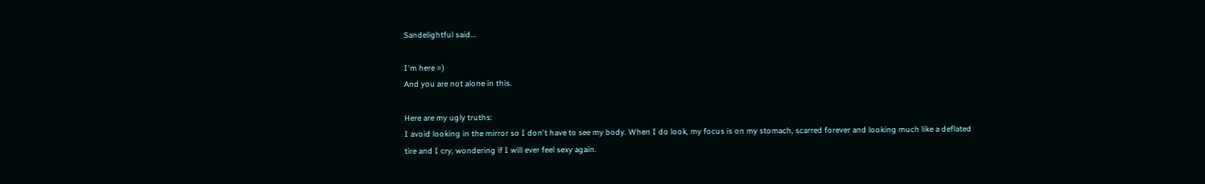Sandelightful said...

I'm here =)
And you are not alone in this.

Here are my ugly truths:
I avoid looking in the mirror so I don't have to see my body. When I do look, my focus is on my stomach, scarred forever and looking much like a deflated tire and I cry, wondering if I will ever feel sexy again.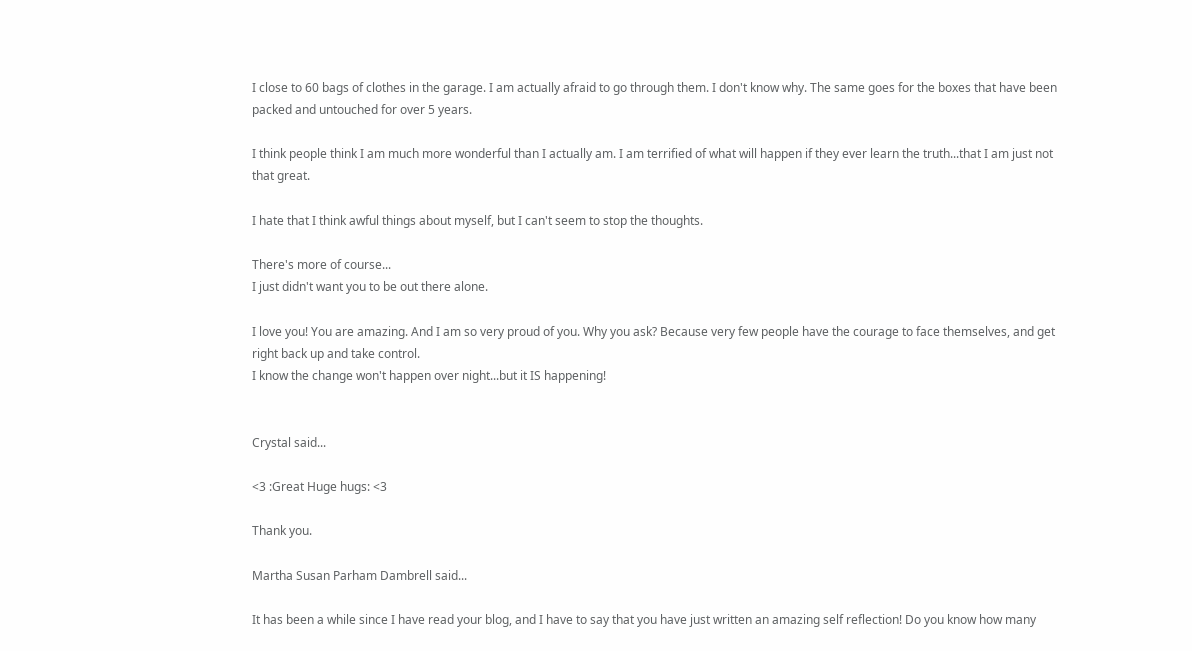I close to 60 bags of clothes in the garage. I am actually afraid to go through them. I don't know why. The same goes for the boxes that have been packed and untouched for over 5 years.

I think people think I am much more wonderful than I actually am. I am terrified of what will happen if they ever learn the truth...that I am just not that great.

I hate that I think awful things about myself, but I can't seem to stop the thoughts.

There's more of course...
I just didn't want you to be out there alone.

I love you! You are amazing. And I am so very proud of you. Why you ask? Because very few people have the courage to face themselves, and get right back up and take control.
I know the change won't happen over night...but it IS happening!


Crystal said...

<3 :Great Huge hugs: <3

Thank you.

Martha Susan Parham Dambrell said...

It has been a while since I have read your blog, and I have to say that you have just written an amazing self reflection! Do you know how many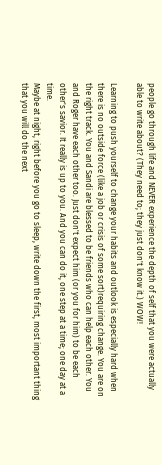people go through life and NEVER experience the depth of self that you were actually able to write about? (They need to; they just don't know it.) WOW!

Learning to push yourself to change your habits and outlook is especially hard when there is no outside force (like a job or crisis of some sort)requiring change. You are on the right track. You and Sandi are blessed to be friends who can help each other. You and Roger have each other too. Just don't expect him (or you for him) to be each other's savior. It really is up to you. And you can do it, one step at a time; one day at a time.
Maybe at night, right before you go to sleep, write down the first, most important thing that you will do the next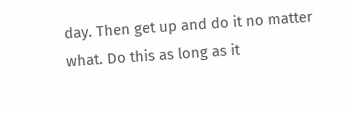day. Then get up and do it no matter what. Do this as long as it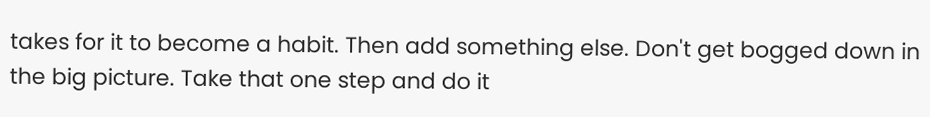takes for it to become a habit. Then add something else. Don't get bogged down in the big picture. Take that one step and do it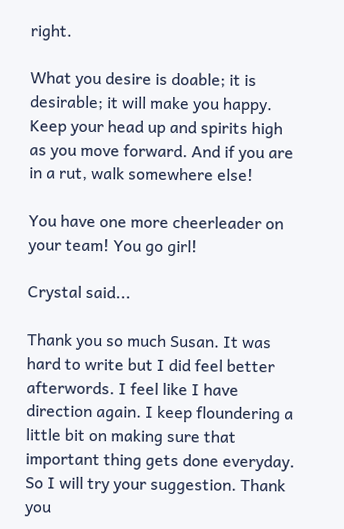right.

What you desire is doable; it is desirable; it will make you happy. Keep your head up and spirits high as you move forward. And if you are in a rut, walk somewhere else!

You have one more cheerleader on your team! You go girl!

Crystal said...

Thank you so much Susan. It was hard to write but I did feel better afterwords. I feel like I have direction again. I keep floundering a little bit on making sure that important thing gets done everyday. So I will try your suggestion. Thank you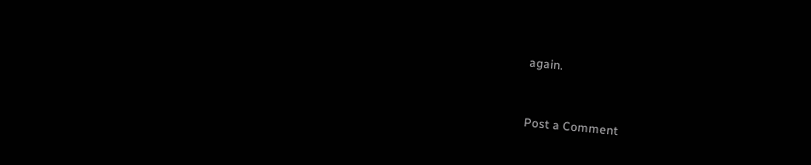again.


Post a Comment